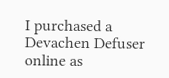I purchased a Devachen Defuser online as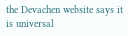the Devachen website says it is universal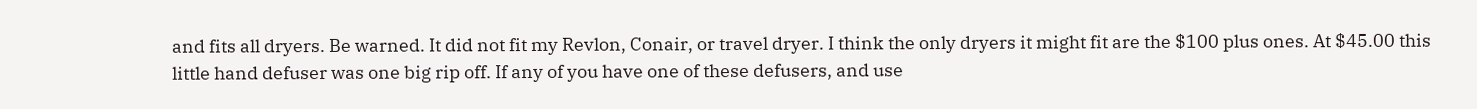and fits all dryers. Be warned. It did not fit my Revlon, Conair, or travel dryer. I think the only dryers it might fit are the $100 plus ones. At $45.00 this little hand defuser was one big rip off. If any of you have one of these defusers, and use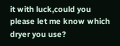it with luck,could you please let me know which dryer you use?